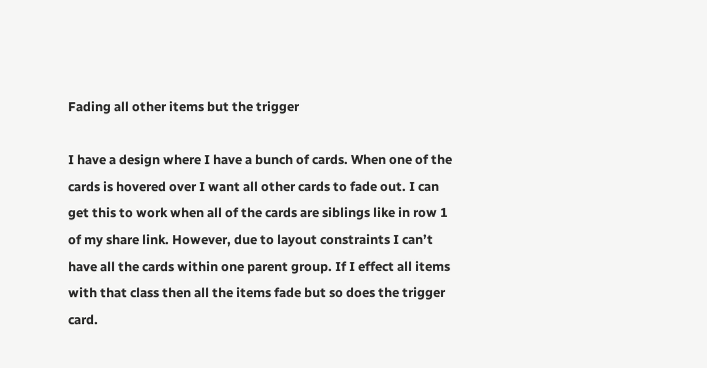Fading all other items but the trigger

I have a design where I have a bunch of cards. When one of the cards is hovered over I want all other cards to fade out. I can get this to work when all of the cards are siblings like in row 1 of my share link. However, due to layout constraints I can’t have all the cards within one parent group. If I effect all items with that class then all the items fade but so does the trigger card.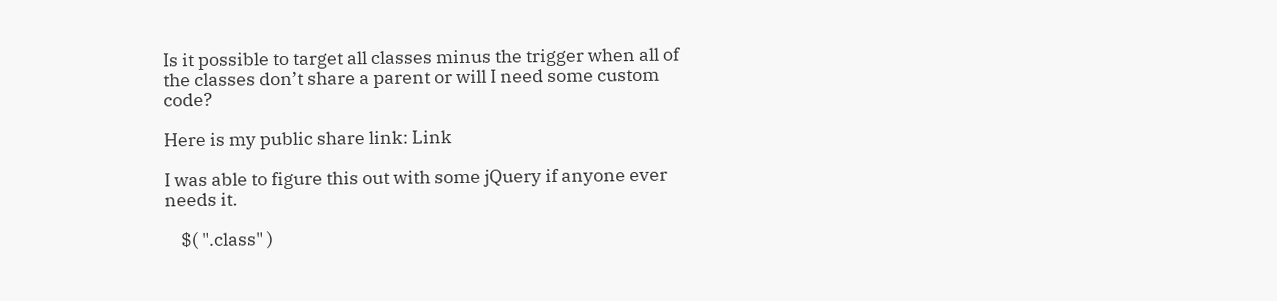Is it possible to target all classes minus the trigger when all of the classes don’t share a parent or will I need some custom code?

Here is my public share link: Link

I was able to figure this out with some jQuery if anyone ever needs it.

    $( ".class" )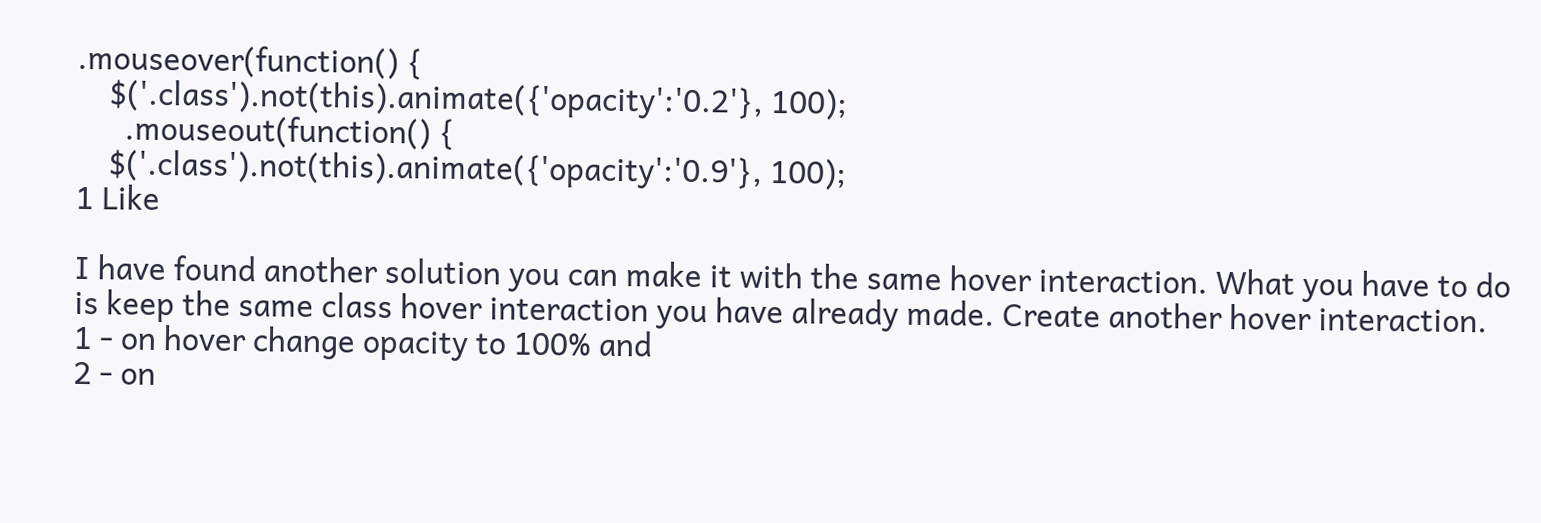.mouseover(function() {
    $('.class').not(this).animate({'opacity':'0.2'}, 100);
      .mouseout(function() {
    $('.class').not(this).animate({'opacity':'0.9'}, 100);
1 Like

I have found another solution you can make it with the same hover interaction. What you have to do is keep the same class hover interaction you have already made. Create another hover interaction.
1 - on hover change opacity to 100% and
2 - on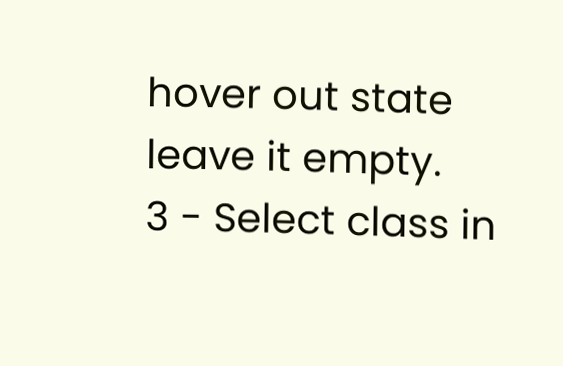hover out state leave it empty.
3 - Select class in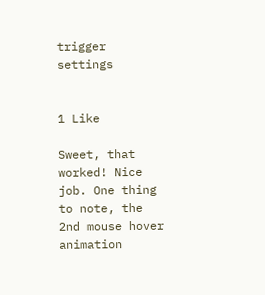trigger settings


1 Like

Sweet, that worked! Nice job. One thing to note, the 2nd mouse hover animation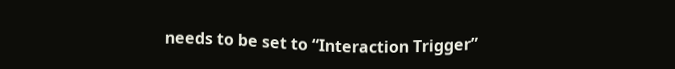needs to be set to “Interaction Trigger”